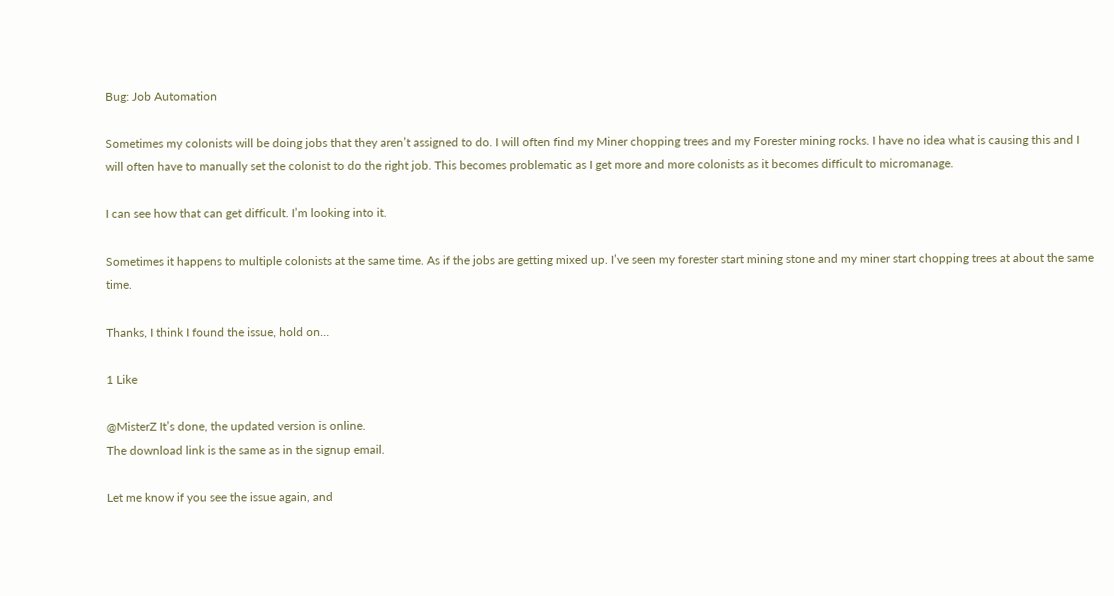Bug: Job Automation

Sometimes my colonists will be doing jobs that they aren’t assigned to do. I will often find my Miner chopping trees and my Forester mining rocks. I have no idea what is causing this and I will often have to manually set the colonist to do the right job. This becomes problematic as I get more and more colonists as it becomes difficult to micromanage.

I can see how that can get difficult. I’m looking into it.

Sometimes it happens to multiple colonists at the same time. As if the jobs are getting mixed up. I’ve seen my forester start mining stone and my miner start chopping trees at about the same time.

Thanks, I think I found the issue, hold on…

1 Like

@MisterZ It’s done, the updated version is online.
The download link is the same as in the signup email.

Let me know if you see the issue again, and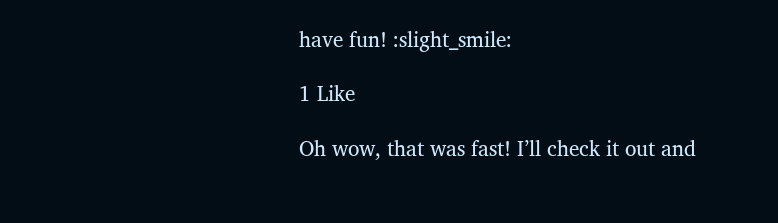have fun! :slight_smile:

1 Like

Oh wow, that was fast! I’ll check it out and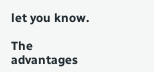let you know.

The advantages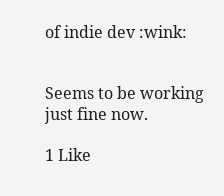of indie dev :wink:


Seems to be working just fine now.

1 Like